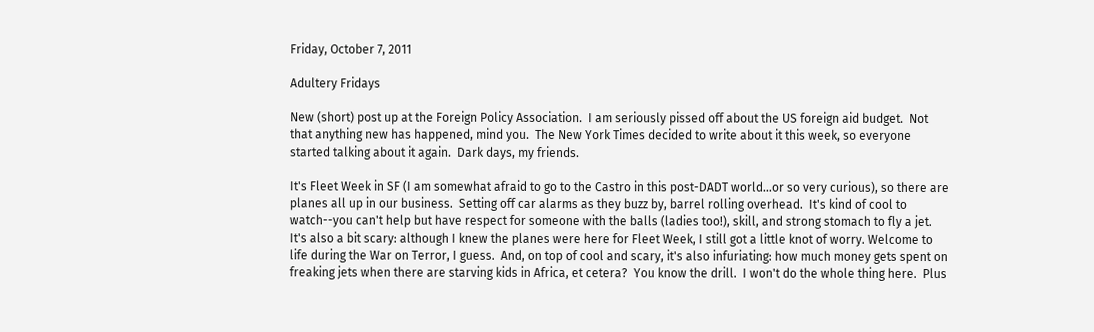Friday, October 7, 2011

Adultery Fridays

New (short) post up at the Foreign Policy Association.  I am seriously pissed off about the US foreign aid budget.  Not that anything new has happened, mind you.  The New York Times decided to write about it this week, so everyone started talking about it again.  Dark days, my friends.

It's Fleet Week in SF (I am somewhat afraid to go to the Castro in this post-DADT world...or so very curious), so there are planes all up in our business.  Setting off car alarms as they buzz by, barrel rolling overhead.  It's kind of cool to watch--you can't help but have respect for someone with the balls (ladies too!), skill, and strong stomach to fly a jet.  It's also a bit scary: although I knew the planes were here for Fleet Week, I still got a little knot of worry. Welcome to life during the War on Terror, I guess.  And, on top of cool and scary, it's also infuriating: how much money gets spent on freaking jets when there are starving kids in Africa, et cetera?  You know the drill.  I won't do the whole thing here.  Plus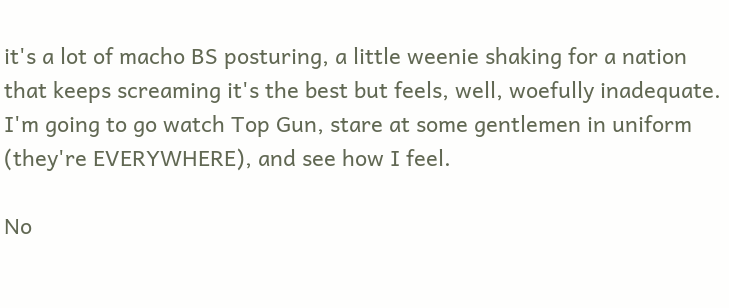it's a lot of macho BS posturing, a little weenie shaking for a nation that keeps screaming it's the best but feels, well, woefully inadequate.  I'm going to go watch Top Gun, stare at some gentlemen in uniform (they're EVERYWHERE), and see how I feel.

No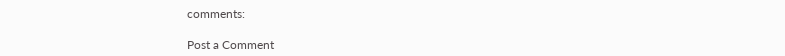comments:

Post a Comment